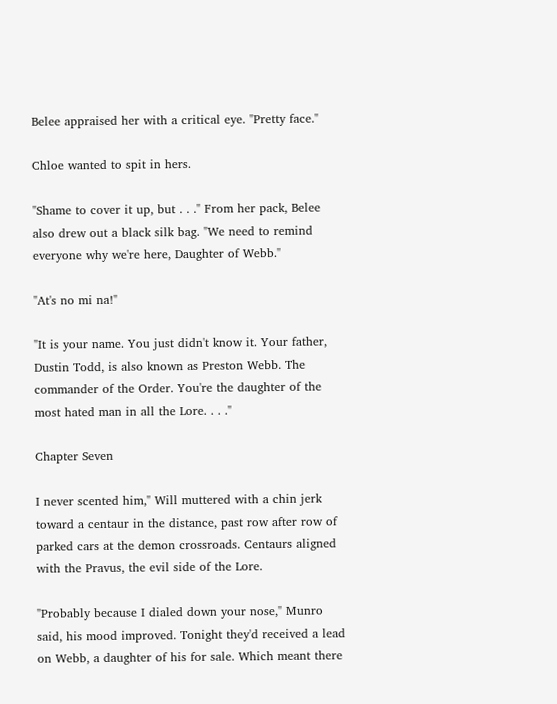Belee appraised her with a critical eye. "Pretty face."

Chloe wanted to spit in hers.

"Shame to cover it up, but . . ." From her pack, Belee also drew out a black silk bag. "We need to remind everyone why we're here, Daughter of Webb."

"At's no mi na!"

"It is your name. You just didn't know it. Your father, Dustin Todd, is also known as Preston Webb. The commander of the Order. You're the daughter of the most hated man in all the Lore. . . ."

Chapter Seven

I never scented him," Will muttered with a chin jerk toward a centaur in the distance, past row after row of parked cars at the demon crossroads. Centaurs aligned with the Pravus, the evil side of the Lore.

"Probably because I dialed down your nose," Munro said, his mood improved. Tonight they'd received a lead on Webb, a daughter of his for sale. Which meant there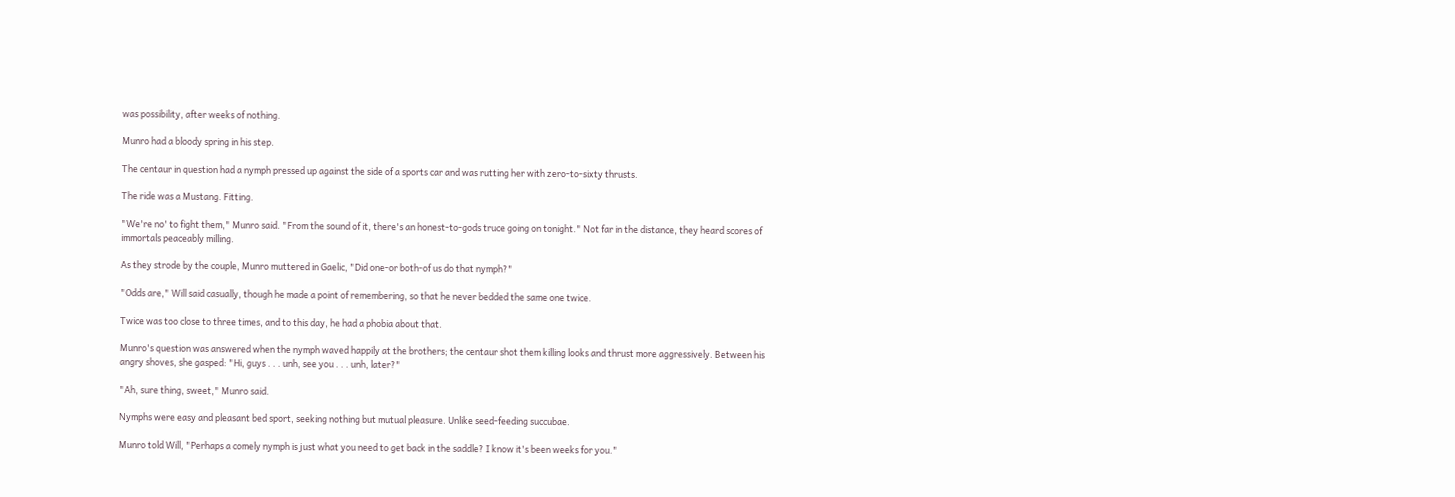was possibility, after weeks of nothing.

Munro had a bloody spring in his step.

The centaur in question had a nymph pressed up against the side of a sports car and was rutting her with zero-to-sixty thrusts.

The ride was a Mustang. Fitting.

"We're no' to fight them," Munro said. "From the sound of it, there's an honest-to-gods truce going on tonight." Not far in the distance, they heard scores of immortals peaceably milling.

As they strode by the couple, Munro muttered in Gaelic, "Did one-or both-of us do that nymph?"

"Odds are," Will said casually, though he made a point of remembering, so that he never bedded the same one twice.

Twice was too close to three times, and to this day, he had a phobia about that.

Munro's question was answered when the nymph waved happily at the brothers; the centaur shot them killing looks and thrust more aggressively. Between his angry shoves, she gasped: "Hi, guys . . . unh, see you . . . unh, later?"

"Ah, sure thing, sweet," Munro said.

Nymphs were easy and pleasant bed sport, seeking nothing but mutual pleasure. Unlike seed-feeding succubae.

Munro told Will, "Perhaps a comely nymph is just what you need to get back in the saddle? I know it's been weeks for you."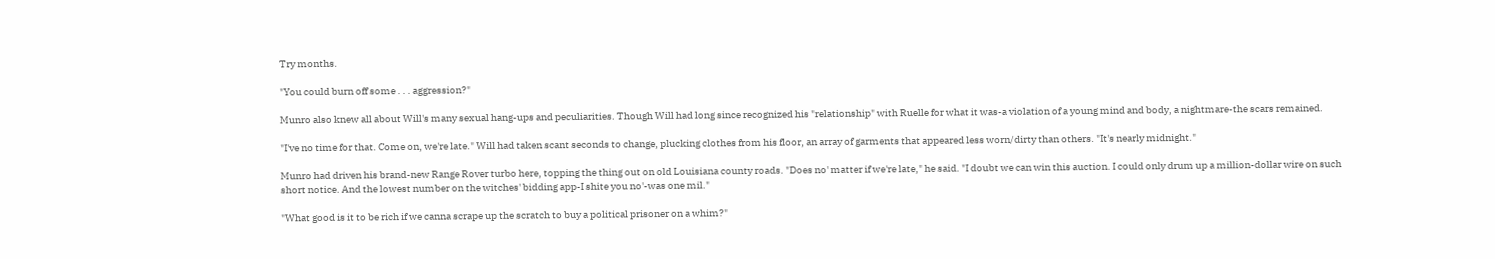Try months.

"You could burn off some . . . aggression?"

Munro also knew all about Will's many sexual hang-ups and peculiarities. Though Will had long since recognized his "relationship" with Ruelle for what it was-a violation of a young mind and body, a nightmare-the scars remained.

"I've no time for that. Come on, we're late." Will had taken scant seconds to change, plucking clothes from his floor, an array of garments that appeared less worn/dirty than others. "It's nearly midnight."

Munro had driven his brand-new Range Rover turbo here, topping the thing out on old Louisiana county roads. "Does no' matter if we're late," he said. "I doubt we can win this auction. I could only drum up a million-dollar wire on such short notice. And the lowest number on the witches' bidding app-I shite you no'-was one mil."

"What good is it to be rich if we canna scrape up the scratch to buy a political prisoner on a whim?"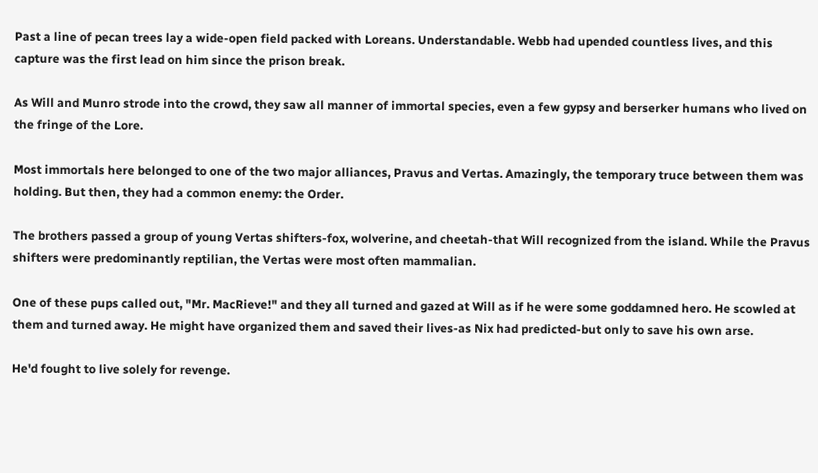Past a line of pecan trees lay a wide-open field packed with Loreans. Understandable. Webb had upended countless lives, and this capture was the first lead on him since the prison break.

As Will and Munro strode into the crowd, they saw all manner of immortal species, even a few gypsy and berserker humans who lived on the fringe of the Lore.

Most immortals here belonged to one of the two major alliances, Pravus and Vertas. Amazingly, the temporary truce between them was holding. But then, they had a common enemy: the Order.

The brothers passed a group of young Vertas shifters-fox, wolverine, and cheetah-that Will recognized from the island. While the Pravus shifters were predominantly reptilian, the Vertas were most often mammalian.

One of these pups called out, "Mr. MacRieve!" and they all turned and gazed at Will as if he were some goddamned hero. He scowled at them and turned away. He might have organized them and saved their lives-as Nix had predicted-but only to save his own arse.

He'd fought to live solely for revenge.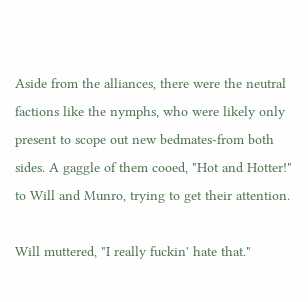Aside from the alliances, there were the neutral factions like the nymphs, who were likely only present to scope out new bedmates-from both sides. A gaggle of them cooed, "Hot and Hotter!" to Will and Munro, trying to get their attention.

Will muttered, "I really fuckin' hate that."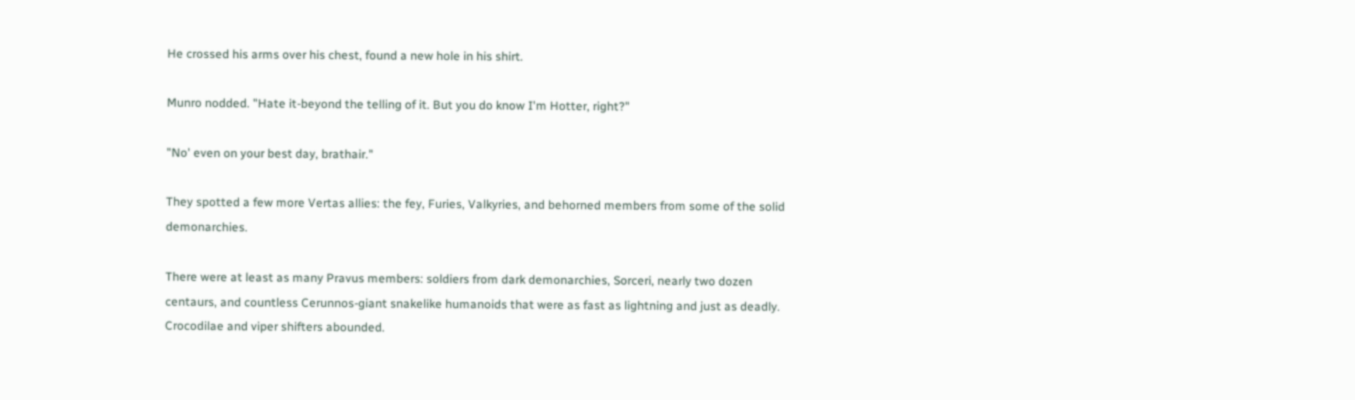He crossed his arms over his chest, found a new hole in his shirt.

Munro nodded. "Hate it-beyond the telling of it. But you do know I'm Hotter, right?"

"No' even on your best day, brathair."

They spotted a few more Vertas allies: the fey, Furies, Valkyries, and behorned members from some of the solid demonarchies.

There were at least as many Pravus members: soldiers from dark demonarchies, Sorceri, nearly two dozen centaurs, and countless Cerunnos-giant snakelike humanoids that were as fast as lightning and just as deadly. Crocodilae and viper shifters abounded.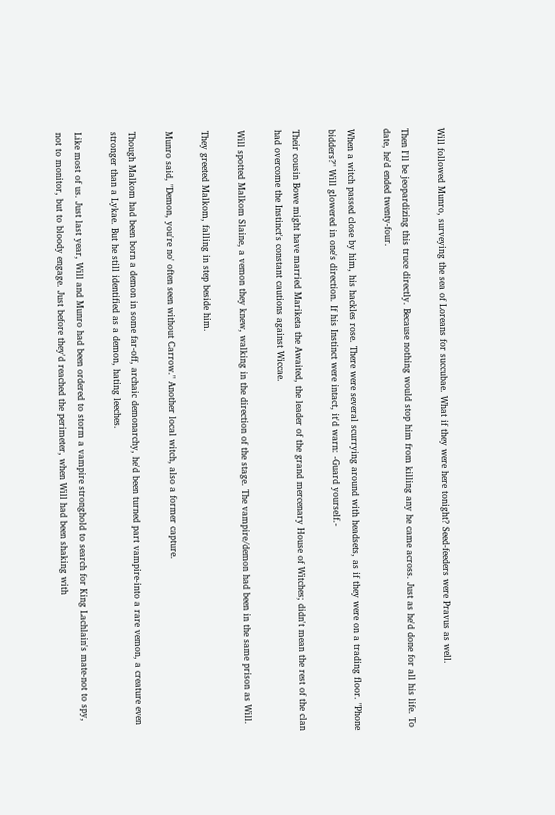Will followed Munro, surveying the sea of Loreans for succubae. What if they were here tonight? Seed-feeders were Pravus as well.

Then I'll be jeopardizing this truce directly. Because nothing would stop him from killing any he came across. Just as he'd done for all his life. To date, he'd ended twenty-four.

When a witch passed close by him, his hackles rose. There were several scurrying around with headsets, as if they were on a trading floor. "Phone bidders?" Will glowered in one's direction. If his Instinct were intact, it'd warn: -Guard yourself.-

Their cousin Bowe might have married Mariketa the Awaited, the leader of the grand mercenary House of Witches; didn't mean the rest of the clan had overcome the Instinct's constant cautions against Wiccae.

Will spotted Malkom Slaine, a vemon they knew, walking in the direction of the stage. The vampire/demon had been in the same prison as Will.

They greeted Malkom, falling in step beside him.

Munro said, "Demon, you're no' often seen without Carrow." Another local witch, also a former capture.

Though Malkom had been born a demon in some far-off, archaic demonarchy, he'd been turned part vampire-into a rare vemon, a creature even stronger than a Lykae. But he still identified as a demon, hating leeches.

Like most of us. Just last year, Will and Munro had been ordered to storm a vampire stronghold to search for King Lachlain's mate-not to spy, not to monitor, but to bloody engage. Just before they'd reached the perimeter, when Will had been shaking with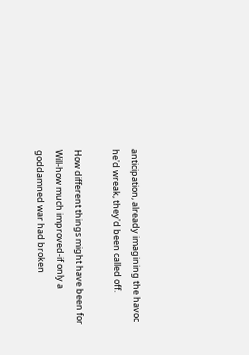anticipation, already imagining the havoc he'd wreak, they'd been called off.

How different things might have been for Will-how much improved-if only a goddamned war had broken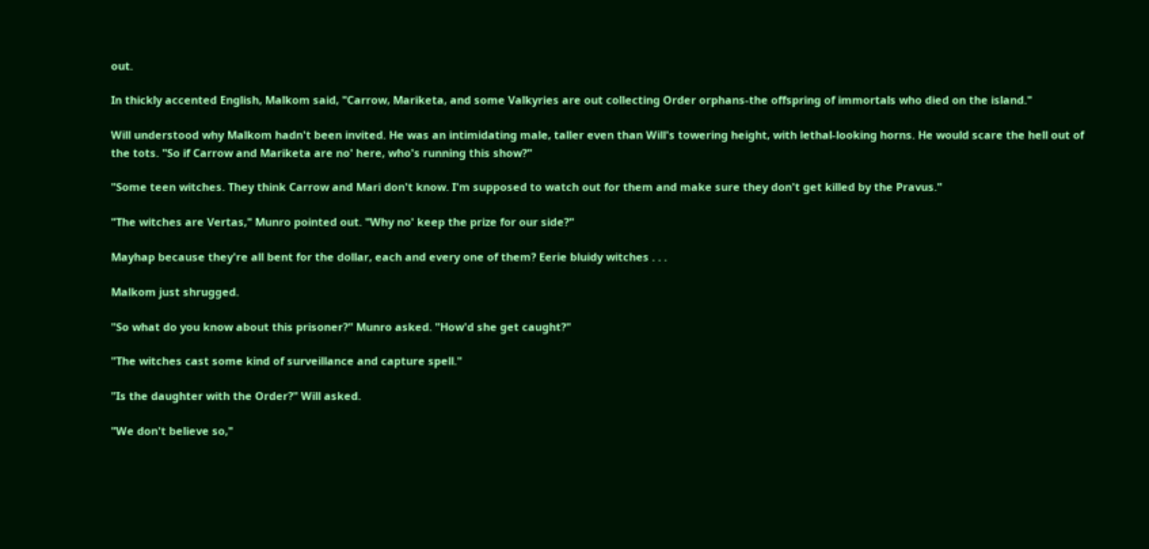out.

In thickly accented English, Malkom said, "Carrow, Mariketa, and some Valkyries are out collecting Order orphans-the offspring of immortals who died on the island."

Will understood why Malkom hadn't been invited. He was an intimidating male, taller even than Will's towering height, with lethal-looking horns. He would scare the hell out of the tots. "So if Carrow and Mariketa are no' here, who's running this show?"

"Some teen witches. They think Carrow and Mari don't know. I'm supposed to watch out for them and make sure they don't get killed by the Pravus."

"The witches are Vertas," Munro pointed out. "Why no' keep the prize for our side?"

Mayhap because they're all bent for the dollar, each and every one of them? Eerie bluidy witches . . .

Malkom just shrugged.

"So what do you know about this prisoner?" Munro asked. "How'd she get caught?"

"The witches cast some kind of surveillance and capture spell."

"Is the daughter with the Order?" Will asked.

"We don't believe so,"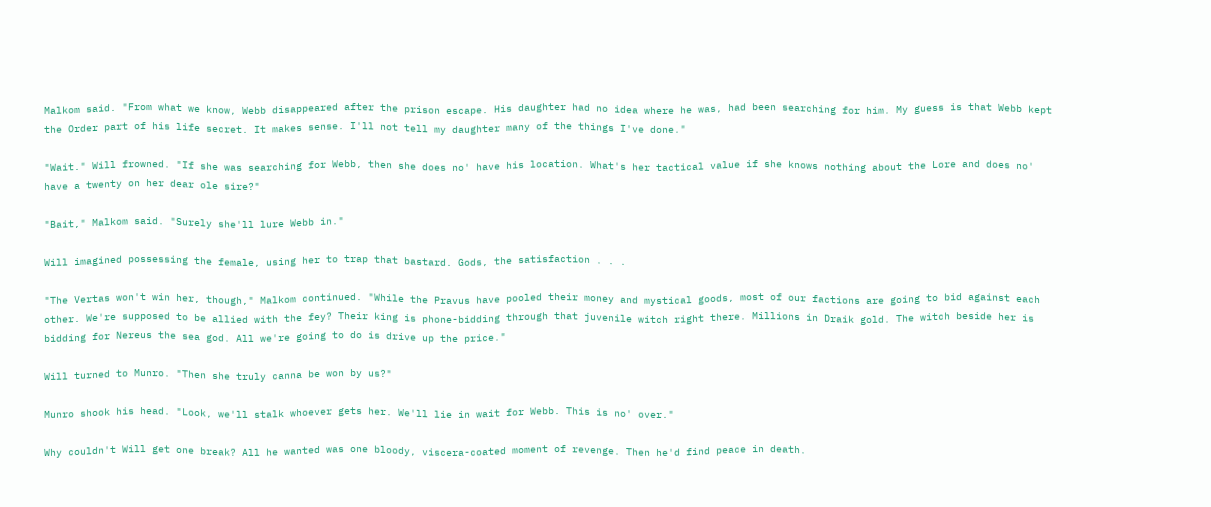Malkom said. "From what we know, Webb disappeared after the prison escape. His daughter had no idea where he was, had been searching for him. My guess is that Webb kept the Order part of his life secret. It makes sense. I'll not tell my daughter many of the things I've done."

"Wait." Will frowned. "If she was searching for Webb, then she does no' have his location. What's her tactical value if she knows nothing about the Lore and does no' have a twenty on her dear ole sire?"

"Bait," Malkom said. "Surely she'll lure Webb in."

Will imagined possessing the female, using her to trap that bastard. Gods, the satisfaction . . .

"The Vertas won't win her, though," Malkom continued. "While the Pravus have pooled their money and mystical goods, most of our factions are going to bid against each other. We're supposed to be allied with the fey? Their king is phone-bidding through that juvenile witch right there. Millions in Draik gold. The witch beside her is bidding for Nereus the sea god. All we're going to do is drive up the price."

Will turned to Munro. "Then she truly canna be won by us?"

Munro shook his head. "Look, we'll stalk whoever gets her. We'll lie in wait for Webb. This is no' over."

Why couldn't Will get one break? All he wanted was one bloody, viscera-coated moment of revenge. Then he'd find peace in death.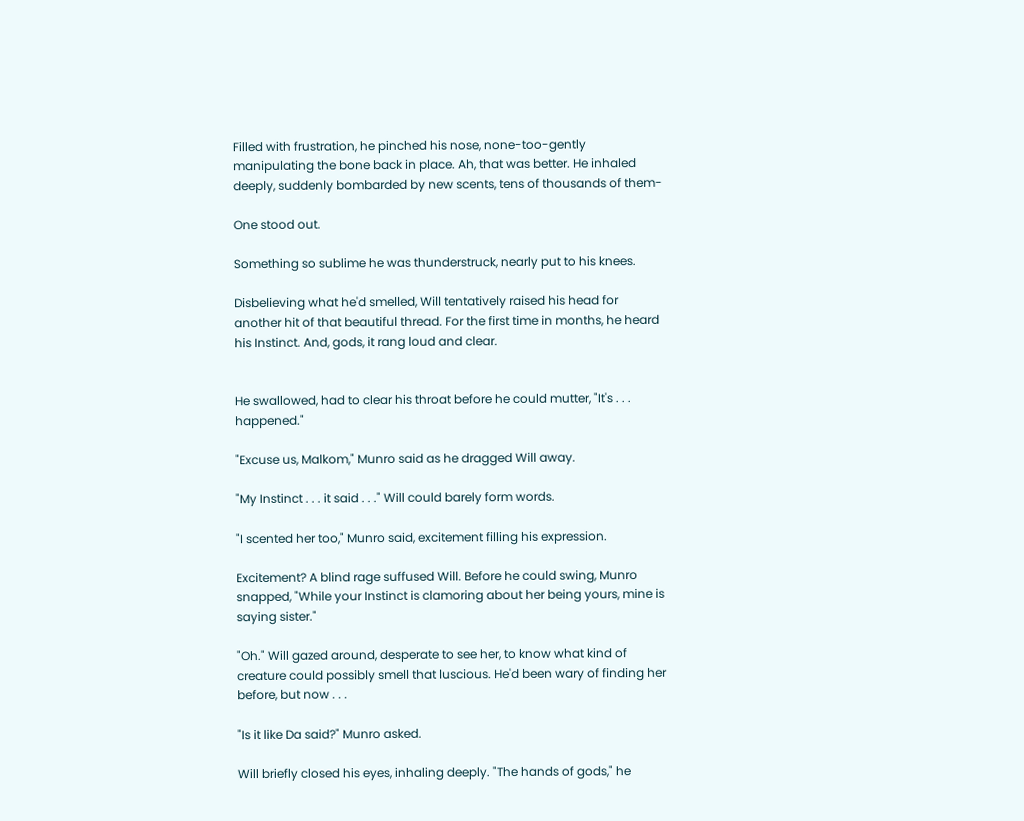Filled with frustration, he pinched his nose, none-too-gently manipulating the bone back in place. Ah, that was better. He inhaled deeply, suddenly bombarded by new scents, tens of thousands of them-

One stood out.

Something so sublime he was thunderstruck, nearly put to his knees.

Disbelieving what he'd smelled, Will tentatively raised his head for another hit of that beautiful thread. For the first time in months, he heard his Instinct. And, gods, it rang loud and clear.


He swallowed, had to clear his throat before he could mutter, "It's . . . happened."

"Excuse us, Malkom," Munro said as he dragged Will away.

"My Instinct . . . it said . . ." Will could barely form words.

"I scented her too," Munro said, excitement filling his expression.

Excitement? A blind rage suffused Will. Before he could swing, Munro snapped, "While your Instinct is clamoring about her being yours, mine is saying sister."

"Oh." Will gazed around, desperate to see her, to know what kind of creature could possibly smell that luscious. He'd been wary of finding her before, but now . . .

"Is it like Da said?" Munro asked.

Will briefly closed his eyes, inhaling deeply. "The hands of gods," he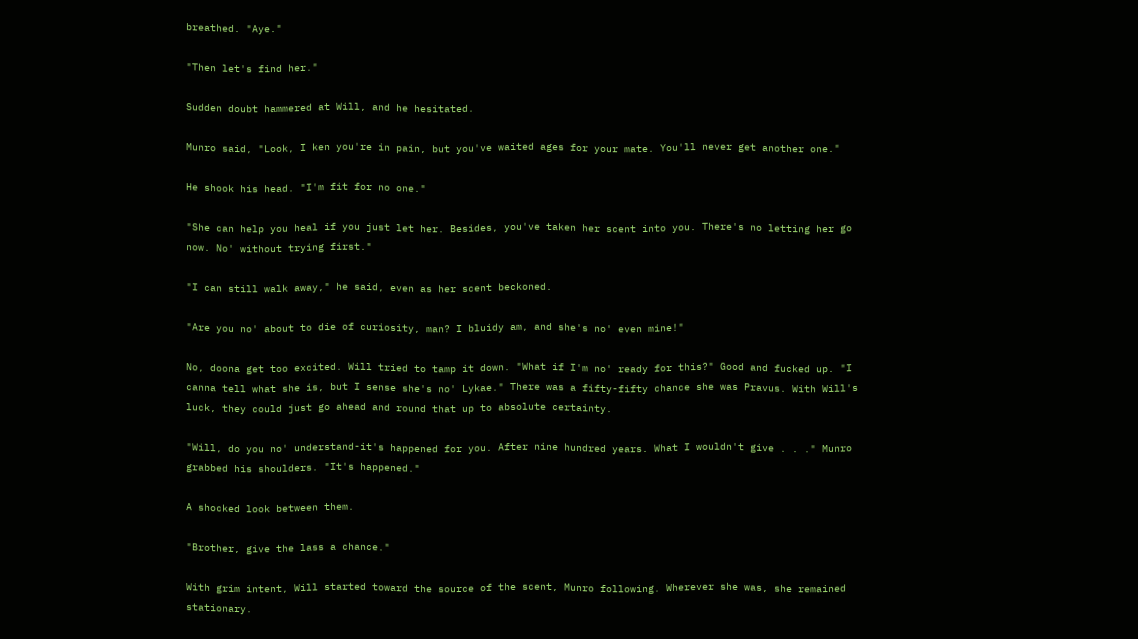breathed. "Aye."

"Then let's find her."

Sudden doubt hammered at Will, and he hesitated.

Munro said, "Look, I ken you're in pain, but you've waited ages for your mate. You'll never get another one."

He shook his head. "I'm fit for no one."

"She can help you heal if you just let her. Besides, you've taken her scent into you. There's no letting her go now. No' without trying first."

"I can still walk away," he said, even as her scent beckoned.

"Are you no' about to die of curiosity, man? I bluidy am, and she's no' even mine!"

No, doona get too excited. Will tried to tamp it down. "What if I'm no' ready for this?" Good and fucked up. "I canna tell what she is, but I sense she's no' Lykae." There was a fifty-fifty chance she was Pravus. With Will's luck, they could just go ahead and round that up to absolute certainty.

"Will, do you no' understand-it's happened for you. After nine hundred years. What I wouldn't give . . ." Munro grabbed his shoulders. "It's happened."

A shocked look between them.

"Brother, give the lass a chance."

With grim intent, Will started toward the source of the scent, Munro following. Wherever she was, she remained stationary.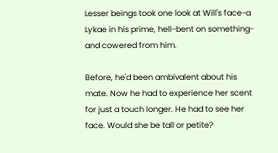Lesser beings took one look at Will's face-a Lykae in his prime, hell-bent on something-and cowered from him.

Before, he'd been ambivalent about his mate. Now he had to experience her scent for just a touch longer. He had to see her face. Would she be tall or petite?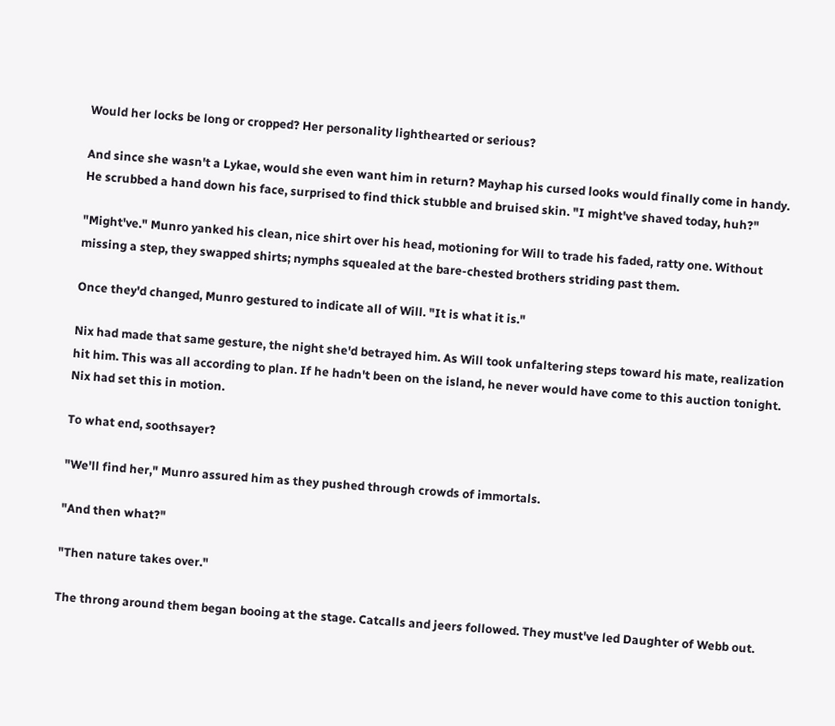Would her locks be long or cropped? Her personality lighthearted or serious?

And since she wasn't a Lykae, would she even want him in return? Mayhap his cursed looks would finally come in handy. He scrubbed a hand down his face, surprised to find thick stubble and bruised skin. "I might've shaved today, huh?"

"Might've." Munro yanked his clean, nice shirt over his head, motioning for Will to trade his faded, ratty one. Without missing a step, they swapped shirts; nymphs squealed at the bare-chested brothers striding past them.

Once they'd changed, Munro gestured to indicate all of Will. "It is what it is."

Nix had made that same gesture, the night she'd betrayed him. As Will took unfaltering steps toward his mate, realization hit him. This was all according to plan. If he hadn't been on the island, he never would have come to this auction tonight. Nix had set this in motion.

To what end, soothsayer?

"We'll find her," Munro assured him as they pushed through crowds of immortals.

"And then what?"

"Then nature takes over."

The throng around them began booing at the stage. Catcalls and jeers followed. They must've led Daughter of Webb out.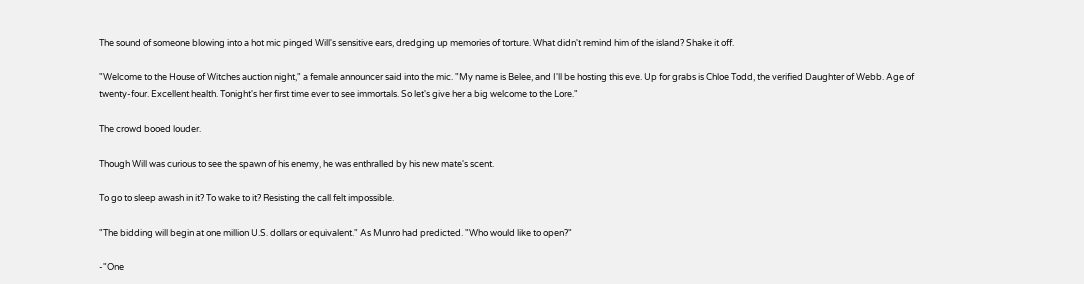The sound of someone blowing into a hot mic pinged Will's sensitive ears, dredging up memories of torture. What didn't remind him of the island? Shake it off.

"Welcome to the House of Witches auction night," a female announcer said into the mic. "My name is Belee, and I'll be hosting this eve. Up for grabs is Chloe Todd, the verified Daughter of Webb. Age of twenty-four. Excellent health. Tonight's her first time ever to see immortals. So let's give her a big welcome to the Lore."

The crowd booed louder.

Though Will was curious to see the spawn of his enemy, he was enthralled by his new mate's scent.

To go to sleep awash in it? To wake to it? Resisting the call felt impossible.

"The bidding will begin at one million U.S. dollars or equivalent." As Munro had predicted. "Who would like to open?"

-"One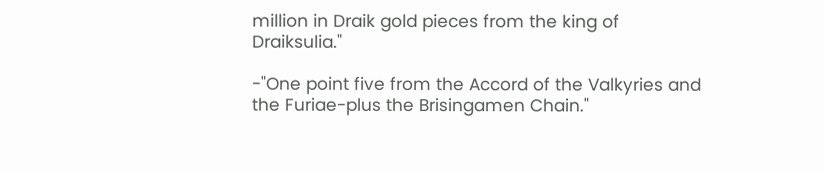million in Draik gold pieces from the king of Draiksulia."

-"One point five from the Accord of the Valkyries and the Furiae-plus the Brisingamen Chain."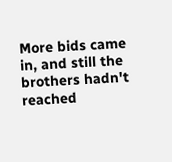More bids came in, and still the brothers hadn't reached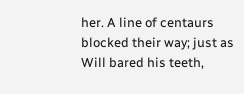her. A line of centaurs blocked their way; just as Will bared his teeth,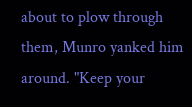about to plow through them, Munro yanked him around. "Keep your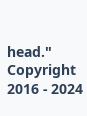head." Copyright 2016 - 2024